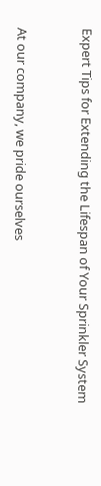Expert Tips for Extending the Lifespan of Your Sprinkler System



At our company, we pride ourselves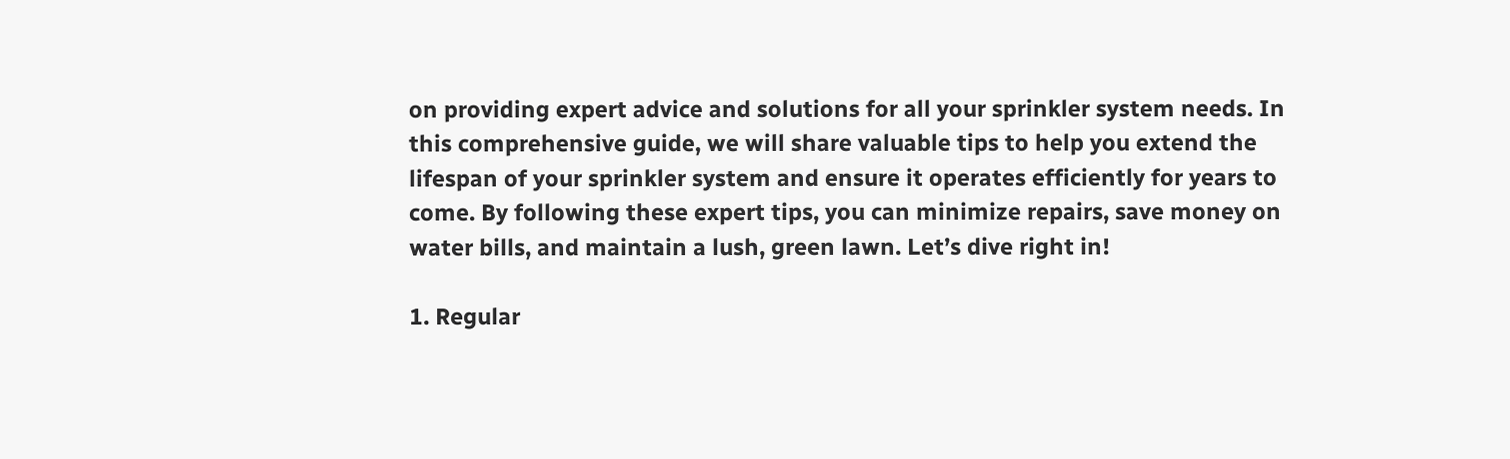on providing expert advice and solutions for all your sprinkler system needs. In this comprehensive guide, we will share valuable tips to help you extend the lifespan of your sprinkler system and ensure it operates efficiently for years to come. By following these expert tips, you can minimize repairs, save money on water bills, and maintain a lush, green lawn. Let’s dive right in!

1. Regular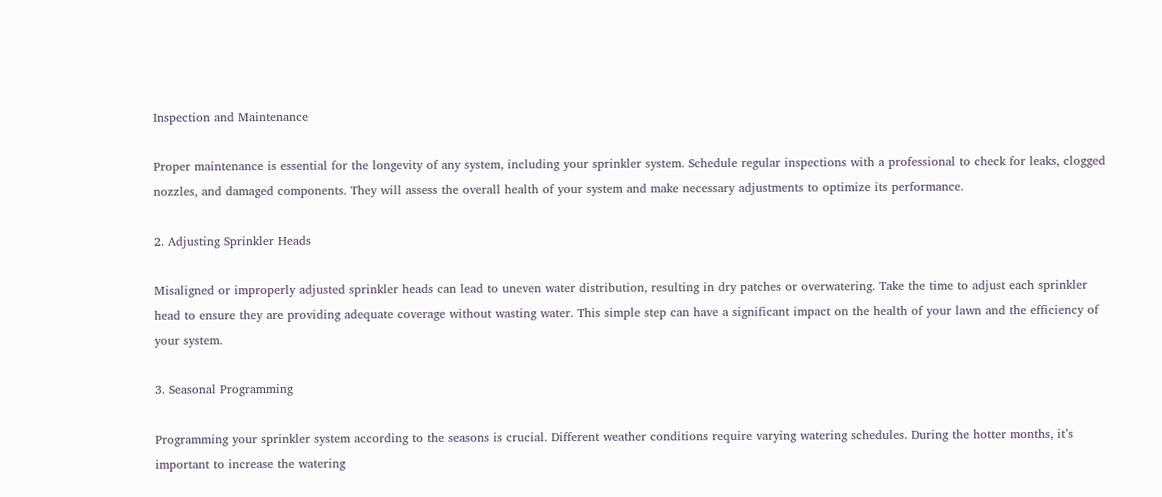Inspection and Maintenance

Proper maintenance is essential for the longevity of any system, including your sprinkler system. Schedule regular inspections with a professional to check for leaks, clogged nozzles, and damaged components. They will assess the overall health of your system and make necessary adjustments to optimize its performance.

2. Adjusting Sprinkler Heads

Misaligned or improperly adjusted sprinkler heads can lead to uneven water distribution, resulting in dry patches or overwatering. Take the time to adjust each sprinkler head to ensure they are providing adequate coverage without wasting water. This simple step can have a significant impact on the health of your lawn and the efficiency of your system.

3. Seasonal Programming

Programming your sprinkler system according to the seasons is crucial. Different weather conditions require varying watering schedules. During the hotter months, it’s important to increase the watering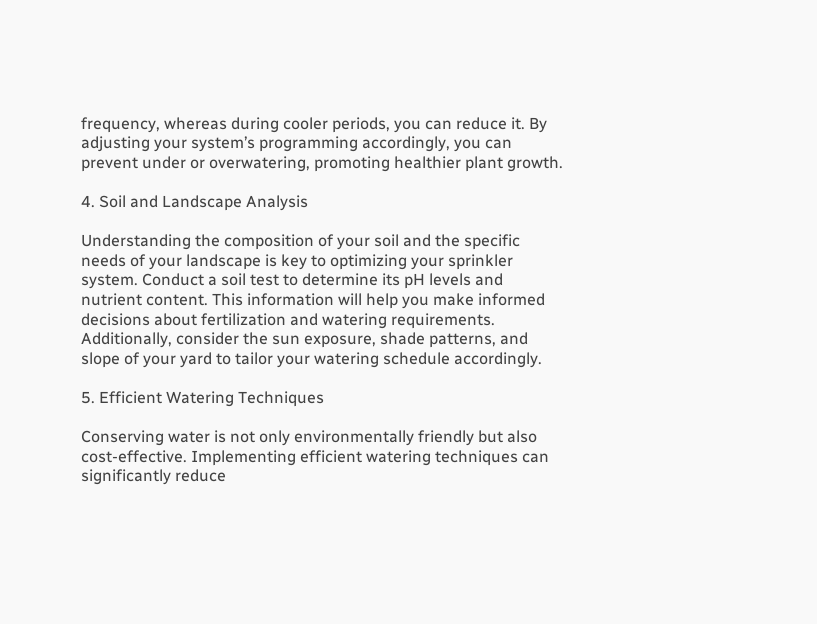frequency, whereas during cooler periods, you can reduce it. By adjusting your system’s programming accordingly, you can prevent under or overwatering, promoting healthier plant growth.

4. Soil and Landscape Analysis

Understanding the composition of your soil and the specific needs of your landscape is key to optimizing your sprinkler system. Conduct a soil test to determine its pH levels and nutrient content. This information will help you make informed decisions about fertilization and watering requirements. Additionally, consider the sun exposure, shade patterns, and slope of your yard to tailor your watering schedule accordingly.

5. Efficient Watering Techniques

Conserving water is not only environmentally friendly but also cost-effective. Implementing efficient watering techniques can significantly reduce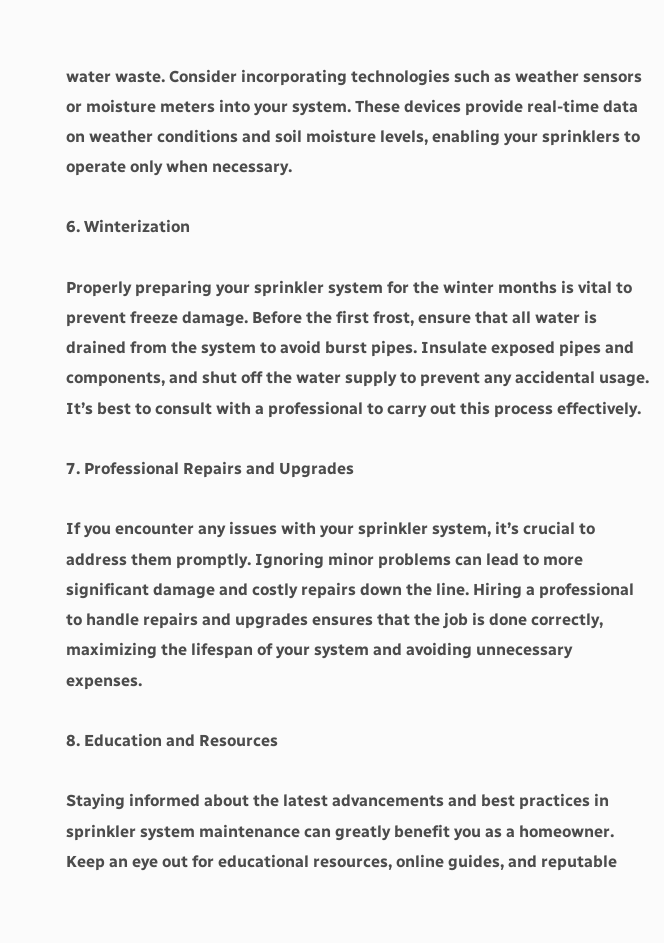water waste. Consider incorporating technologies such as weather sensors or moisture meters into your system. These devices provide real-time data on weather conditions and soil moisture levels, enabling your sprinklers to operate only when necessary.

6. Winterization

Properly preparing your sprinkler system for the winter months is vital to prevent freeze damage. Before the first frost, ensure that all water is drained from the system to avoid burst pipes. Insulate exposed pipes and components, and shut off the water supply to prevent any accidental usage. It’s best to consult with a professional to carry out this process effectively.

7. Professional Repairs and Upgrades

If you encounter any issues with your sprinkler system, it’s crucial to address them promptly. Ignoring minor problems can lead to more significant damage and costly repairs down the line. Hiring a professional to handle repairs and upgrades ensures that the job is done correctly, maximizing the lifespan of your system and avoiding unnecessary expenses.

8. Education and Resources

Staying informed about the latest advancements and best practices in sprinkler system maintenance can greatly benefit you as a homeowner. Keep an eye out for educational resources, online guides, and reputable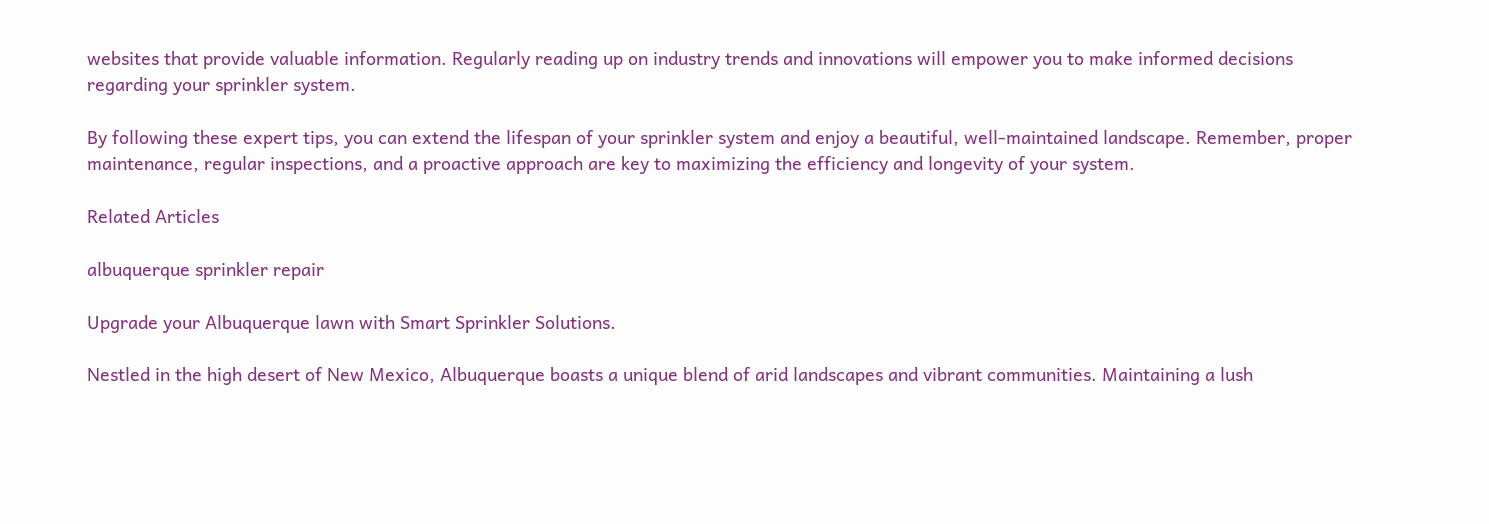websites that provide valuable information. Regularly reading up on industry trends and innovations will empower you to make informed decisions regarding your sprinkler system.

By following these expert tips, you can extend the lifespan of your sprinkler system and enjoy a beautiful, well-maintained landscape. Remember, proper maintenance, regular inspections, and a proactive approach are key to maximizing the efficiency and longevity of your system.

Related Articles

albuquerque sprinkler repair

Upgrade your Albuquerque lawn with Smart Sprinkler Solutions.

Nestled in the high desert of New Mexico, Albuquerque boasts a unique blend of arid landscapes and vibrant communities. Maintaining a lush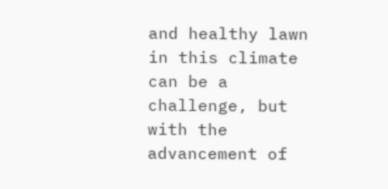and healthy lawn in this climate can be a challenge, but with the advancement of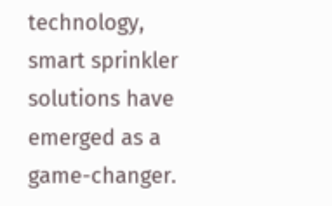technology, smart sprinkler solutions have emerged as a game-changer.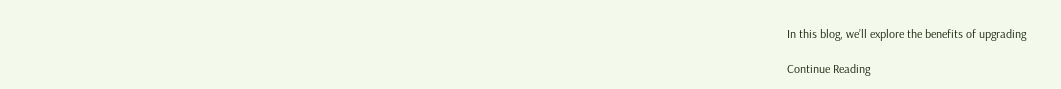In this blog, we’ll explore the benefits of upgrading

Continue Reading